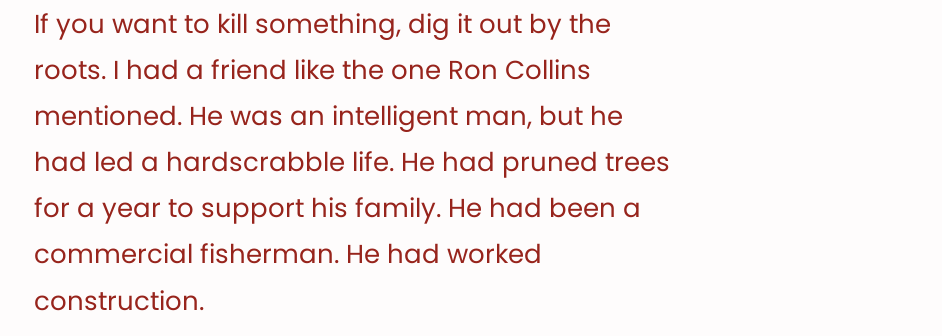If you want to kill something, dig it out by the roots. I had a friend like the one Ron Collins mentioned. He was an intelligent man, but he had led a hardscrabble life. He had pruned trees for a year to support his family. He had been a commercial fisherman. He had worked construction.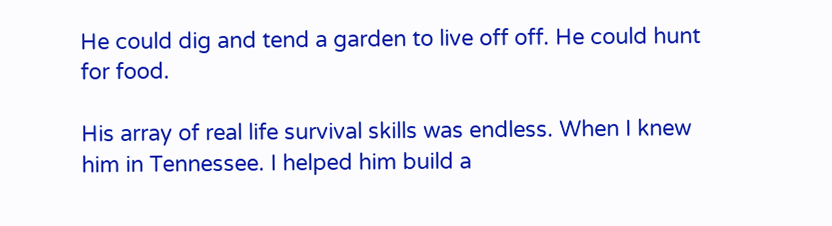He could dig and tend a garden to live off off. He could hunt for food.

His array of real life survival skills was endless. When I knew him in Tennessee. I helped him build a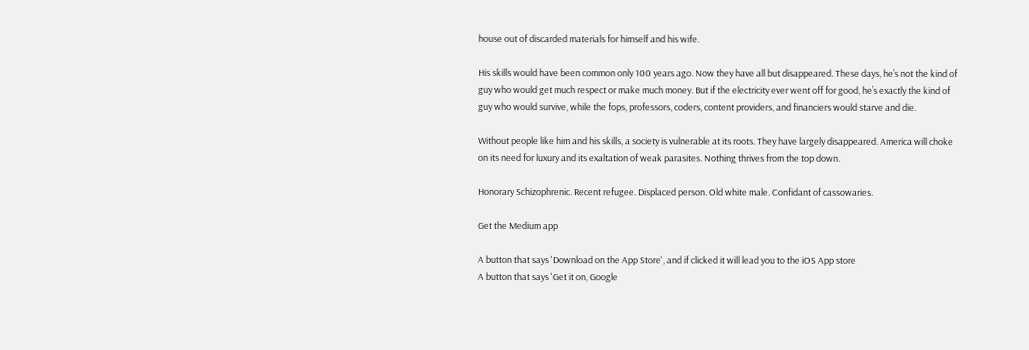house out of discarded materials for himself and his wife.

His skills would have been common only 100 years ago. Now they have all but disappeared. These days, he’s not the kind of guy who would get much respect or make much money. But if the electricity ever went off for good, he’s exactly the kind of guy who would survive, while the fops, professors, coders, content providers, and financiers would starve and die.

Without people like him and his skills, a society is vulnerable at its roots. They have largely disappeared. America will choke on its need for luxury and its exaltation of weak parasites. Nothing thrives from the top down.

Honorary Schizophrenic. Recent refugee. Displaced person. Old white male. Confidant of cassowaries.

Get the Medium app

A button that says 'Download on the App Store', and if clicked it will lead you to the iOS App store
A button that says 'Get it on, Google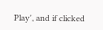Play', and if clicked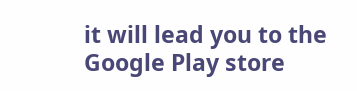it will lead you to the Google Play store